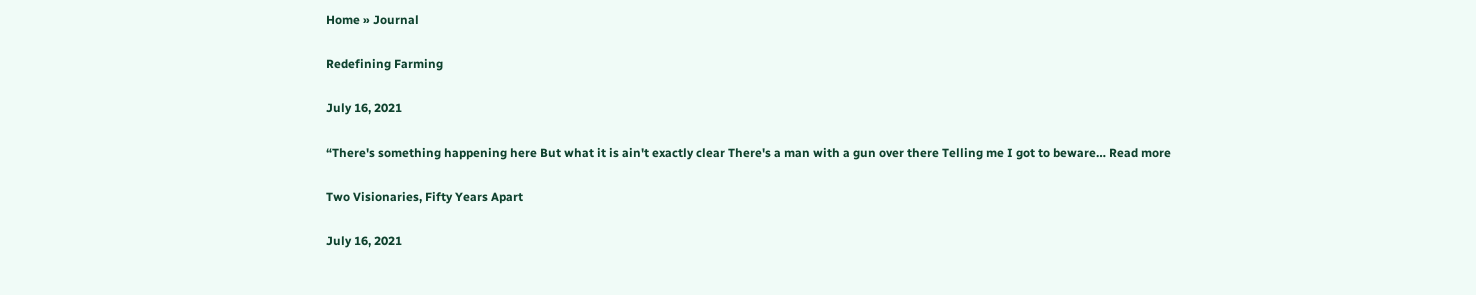Home » Journal

Redefining Farming

July 16, 2021

“There's something happening here But what it is ain't exactly clear There's a man with a gun over there Telling me I got to beware… Read more

Two Visionaries, Fifty Years Apart

July 16, 2021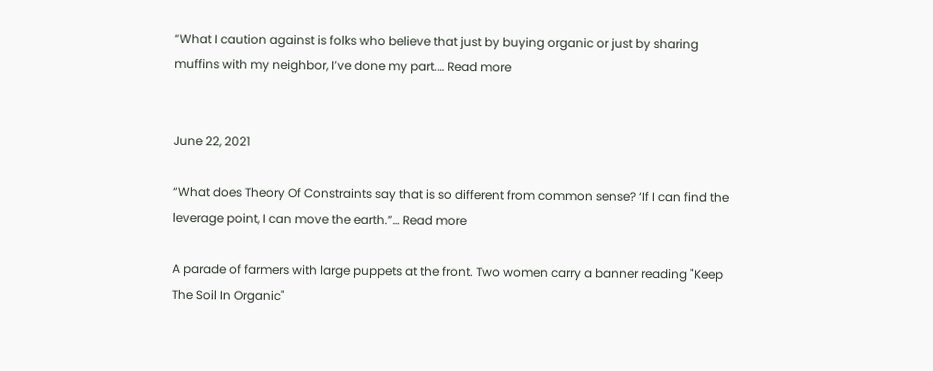“What I caution against is folks who believe that just by buying organic or just by sharing muffins with my neighbor, I’ve done my part.… Read more


June 22, 2021

“What does Theory Of Constraints say that is so different from common sense? ‘If I can find the leverage point, I can move the earth.”… Read more

A parade of farmers with large puppets at the front. Two women carry a banner reading "Keep The Soil In Organic"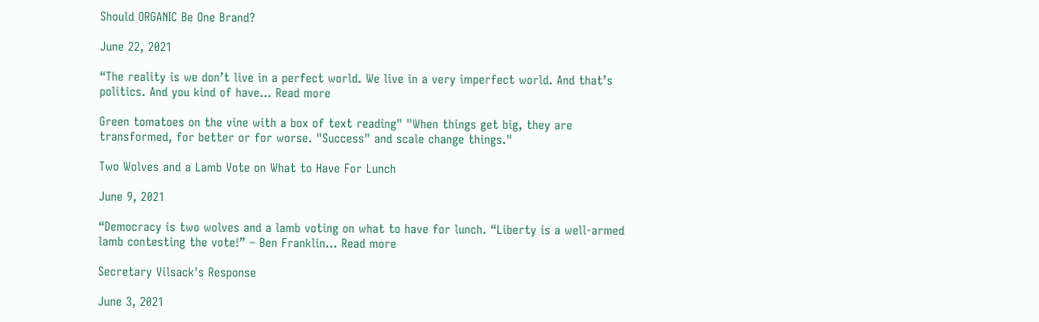Should ORGANIC Be One Brand?

June 22, 2021

“The reality is we don’t live in a perfect world. We live in a very imperfect world. And that’s politics. And you kind of have… Read more

Green tomatoes on the vine with a box of text reading" "When things get big, they are transformed, for better or for worse. "Success" and scale change things."

Two Wolves and a Lamb Vote on What to Have For Lunch

June 9, 2021

“Democracy is two wolves and a lamb voting on what to have for lunch. “Liberty is a well-armed lamb contesting the vote!” – Ben Franklin… Read more

Secretary Vilsack's Response

June 3, 2021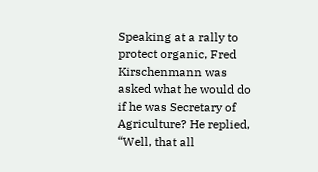Speaking at a rally to protect organic, Fred Kirschenmann was asked what he would do if he was Secretary of Agriculture? He replied, “Well, that all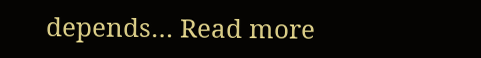depends… Read more